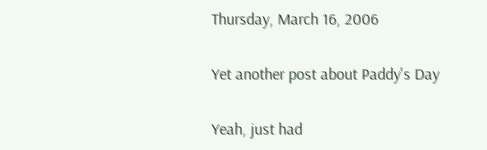Thursday, March 16, 2006

Yet another post about Paddy's Day

Yeah, just had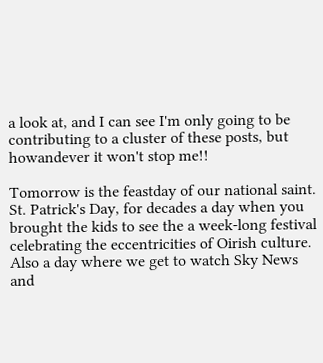a look at, and I can see I'm only going to be contributing to a cluster of these posts, but howandever it won't stop me!!

Tomorrow is the feastday of our national saint. St. Patrick's Day, for decades a day when you brought the kids to see the a week-long festival celebrating the eccentricities of Oirish culture. Also a day where we get to watch Sky News and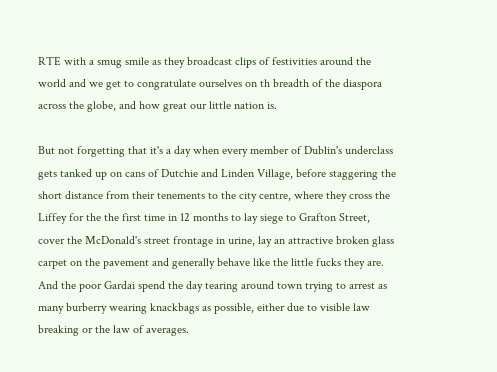RTE with a smug smile as they broadcast clips of festivities around the world and we get to congratulate ourselves on th breadth of the diaspora across the globe, and how great our little nation is.

But not forgetting that it's a day when every member of Dublin's underclass gets tanked up on cans of Dutchie and Linden Village, before staggering the short distance from their tenements to the city centre, where they cross the Liffey for the the first time in 12 months to lay siege to Grafton Street, cover the McDonald's street frontage in urine, lay an attractive broken glass carpet on the pavement and generally behave like the little fucks they are.
And the poor Gardai spend the day tearing around town trying to arrest as many burberry wearing knackbags as possible, either due to visible law breaking or the law of averages.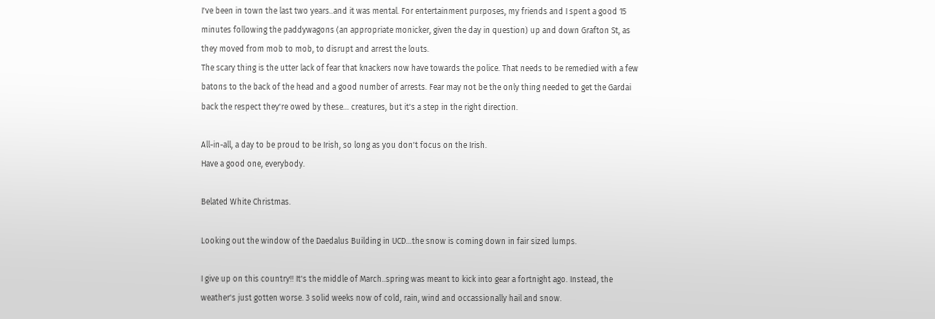I've been in town the last two years..and it was mental. For entertainment purposes, my friends and I spent a good 15 minutes following the paddywagons (an appropriate monicker, given the day in question) up and down Grafton St, as they moved from mob to mob, to disrupt and arrest the louts.
The scary thing is the utter lack of fear that knackers now have towards the police. That needs to be remedied with a few batons to the back of the head and a good number of arrests. Fear may not be the only thing needed to get the Gardai back the respect they're owed by these... creatures, but it's a step in the right direction.

All-in-all, a day to be proud to be Irish, so long as you don't focus on the Irish.
Have a good one, everybody.

Belated White Christmas.

Looking out the window of the Daedalus Building in UCD...the snow is coming down in fair sized lumps.

I give up on this country!! It's the middle of March..spring was meant to kick into gear a fortnight ago. Instead, the weather's just gotten worse. 3 solid weeks now of cold, rain, wind and occassionally hail and snow.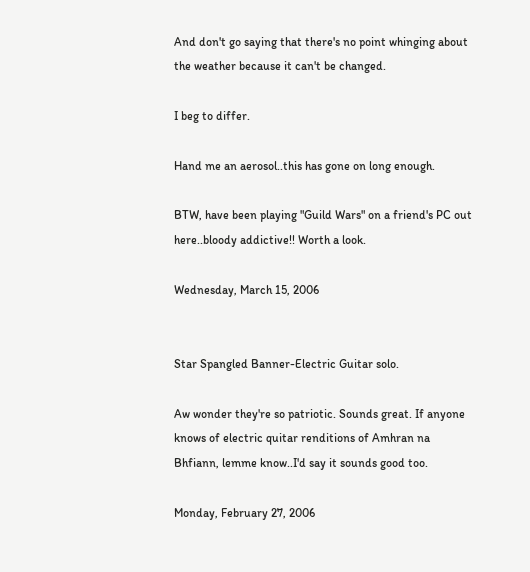And don't go saying that there's no point whinging about the weather because it can't be changed.

I beg to differ.

Hand me an aerosol..this has gone on long enough.

BTW, have been playing "Guild Wars" on a friend's PC out here..bloody addictive!! Worth a look.

Wednesday, March 15, 2006


Star Spangled Banner-Electric Guitar solo.

Aw wonder they're so patriotic. Sounds great. If anyone knows of electric quitar renditions of Amhran na Bhfiann, lemme know..I'd say it sounds good too.

Monday, February 27, 2006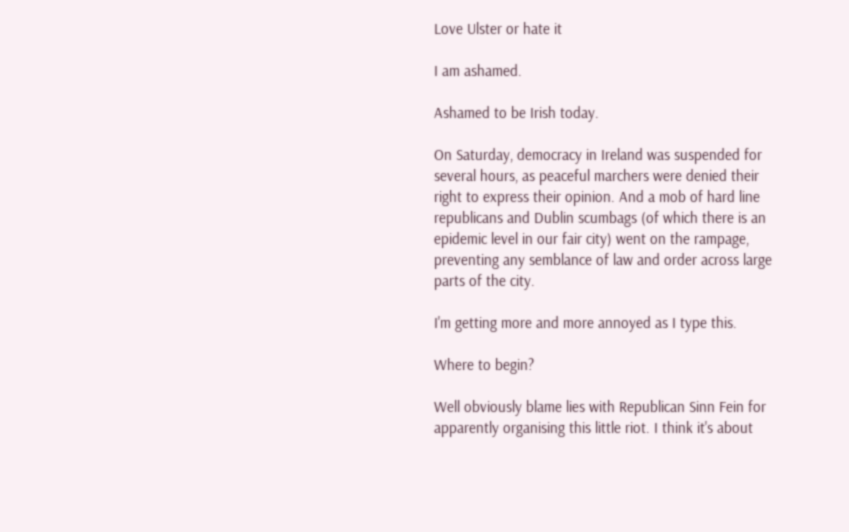Love Ulster or hate it

I am ashamed.

Ashamed to be Irish today.

On Saturday, democracy in Ireland was suspended for several hours, as peaceful marchers were denied their right to express their opinion. And a mob of hard line republicans and Dublin scumbags (of which there is an epidemic level in our fair city) went on the rampage, preventing any semblance of law and order across large parts of the city.

I'm getting more and more annoyed as I type this.

Where to begin?

Well obviously blame lies with Republican Sinn Fein for apparently organising this little riot. I think it's about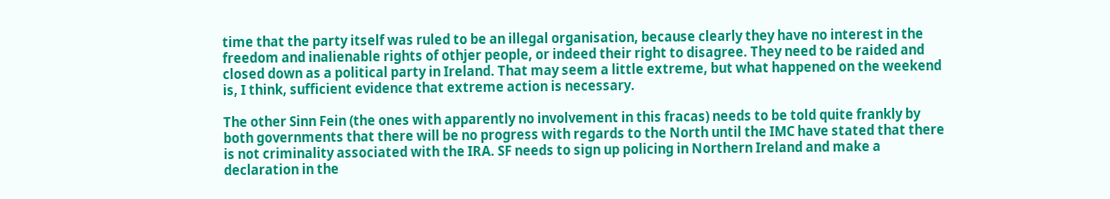time that the party itself was ruled to be an illegal organisation, because clearly they have no interest in the freedom and inalienable rights of othjer people, or indeed their right to disagree. They need to be raided and closed down as a political party in Ireland. That may seem a little extreme, but what happened on the weekend is, I think, sufficient evidence that extreme action is necessary.

The other Sinn Fein (the ones with apparently no involvement in this fracas) needs to be told quite frankly by both governments that there will be no progress with regards to the North until the IMC have stated that there is not criminality associated with the IRA. SF needs to sign up policing in Northern Ireland and make a declaration in the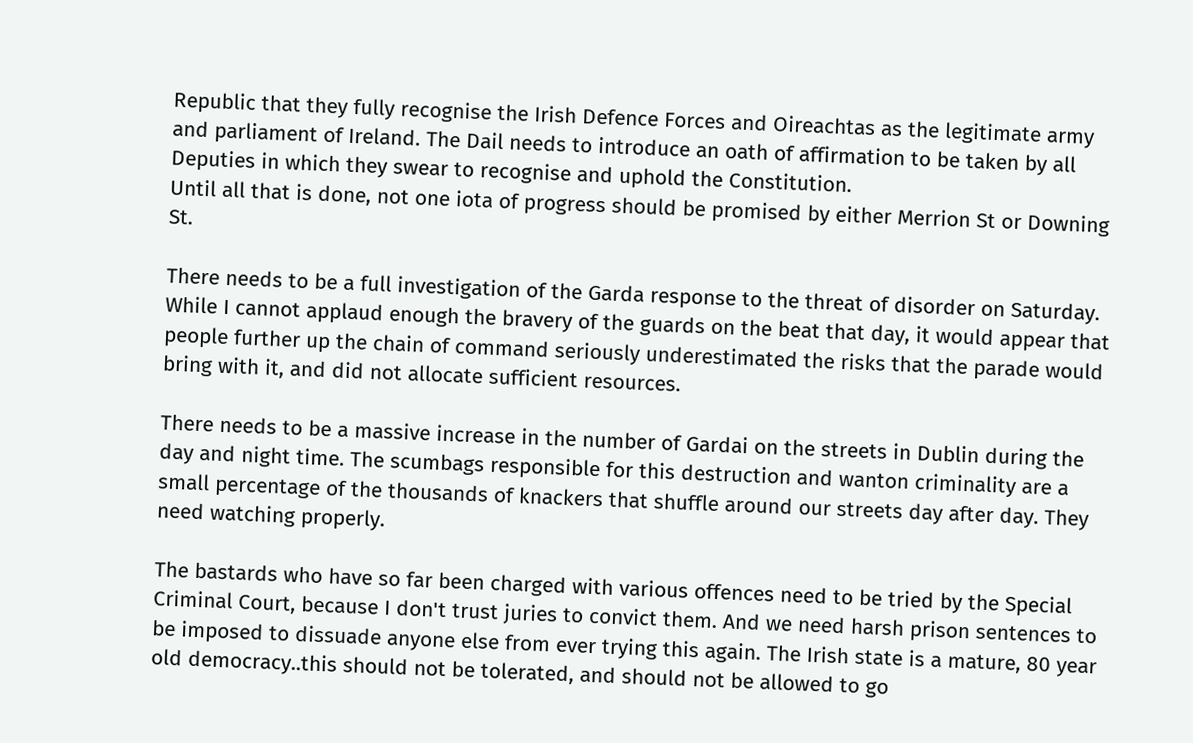Republic that they fully recognise the Irish Defence Forces and Oireachtas as the legitimate army and parliament of Ireland. The Dail needs to introduce an oath of affirmation to be taken by all Deputies in which they swear to recognise and uphold the Constitution.
Until all that is done, not one iota of progress should be promised by either Merrion St or Downing St.

There needs to be a full investigation of the Garda response to the threat of disorder on Saturday. While I cannot applaud enough the bravery of the guards on the beat that day, it would appear that people further up the chain of command seriously underestimated the risks that the parade would bring with it, and did not allocate sufficient resources.

There needs to be a massive increase in the number of Gardai on the streets in Dublin during the day and night time. The scumbags responsible for this destruction and wanton criminality are a small percentage of the thousands of knackers that shuffle around our streets day after day. They need watching properly.

The bastards who have so far been charged with various offences need to be tried by the Special Criminal Court, because I don't trust juries to convict them. And we need harsh prison sentences to be imposed to dissuade anyone else from ever trying this again. The Irish state is a mature, 80 year old democracy..this should not be tolerated, and should not be allowed to go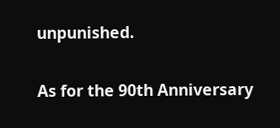unpunished.

As for the 90th Anniversary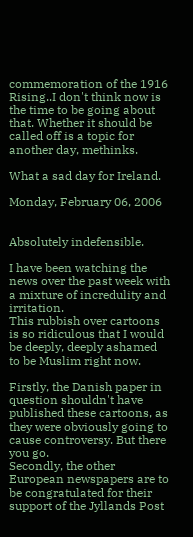commemoration of the 1916 Rising..I don't think now is the time to be going about that. Whether it should be called off is a topic for another day, methinks.

What a sad day for Ireland.

Monday, February 06, 2006


Absolutely indefensible.

I have been watching the news over the past week with a mixture of incredulity and irritation.
This rubbish over cartoons is so ridiculous that I would be deeply, deeply ashamed to be Muslim right now.

Firstly, the Danish paper in question shouldn't have published these cartoons, as they were obviously going to cause controversy. But there you go.
Secondly, the other European newspapers are to be congratulated for their support of the Jyllands Post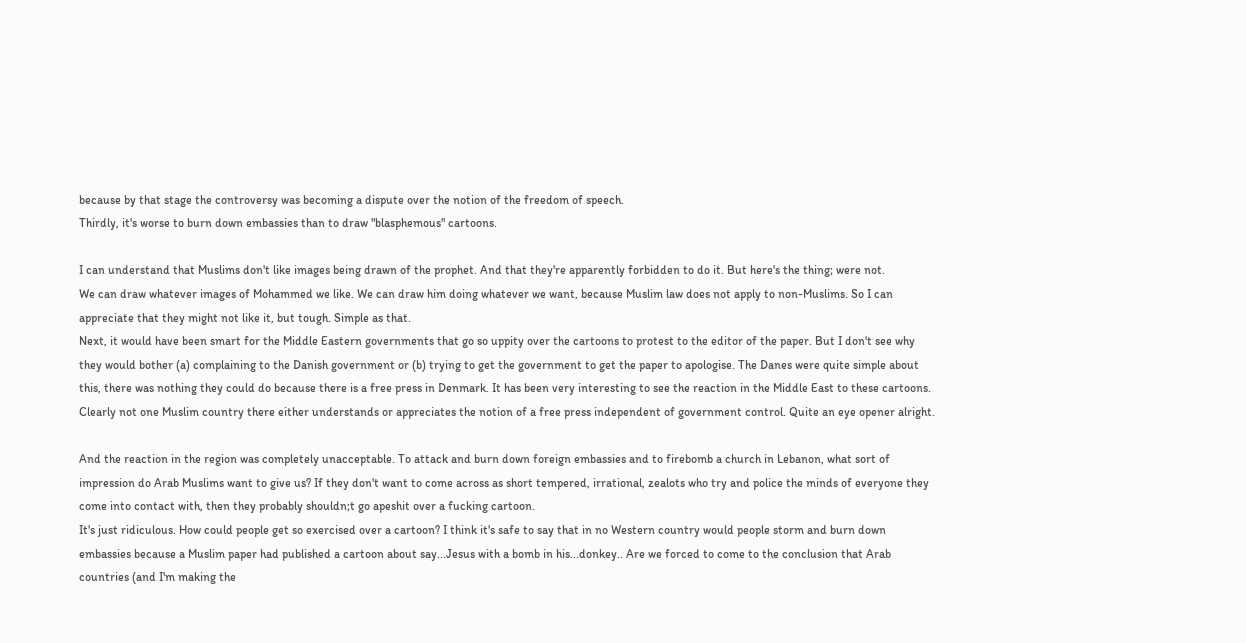because by that stage the controversy was becoming a dispute over the notion of the freedom of speech.
Thirdly, it's worse to burn down embassies than to draw "blasphemous" cartoons.

I can understand that Muslims don't like images being drawn of the prophet. And that they're apparently forbidden to do it. But here's the thing; were not.
We can draw whatever images of Mohammed we like. We can draw him doing whatever we want, because Muslim law does not apply to non-Muslims. So I can appreciate that they might not like it, but tough. Simple as that.
Next, it would have been smart for the Middle Eastern governments that go so uppity over the cartoons to protest to the editor of the paper. But I don't see why they would bother (a) complaining to the Danish government or (b) trying to get the government to get the paper to apologise. The Danes were quite simple about this, there was nothing they could do because there is a free press in Denmark. It has been very interesting to see the reaction in the Middle East to these cartoons. Clearly not one Muslim country there either understands or appreciates the notion of a free press independent of government control. Quite an eye opener alright.

And the reaction in the region was completely unacceptable. To attack and burn down foreign embassies and to firebomb a church in Lebanon, what sort of impression do Arab Muslims want to give us? If they don't want to come across as short tempered, irrational, zealots who try and police the minds of everyone they come into contact with, then they probably shouldn;t go apeshit over a fucking cartoon.
It's just ridiculous. How could people get so exercised over a cartoon? I think it's safe to say that in no Western country would people storm and burn down embassies because a Muslim paper had published a cartoon about say...Jesus with a bomb in his...donkey.. Are we forced to come to the conclusion that Arab countries (and I'm making the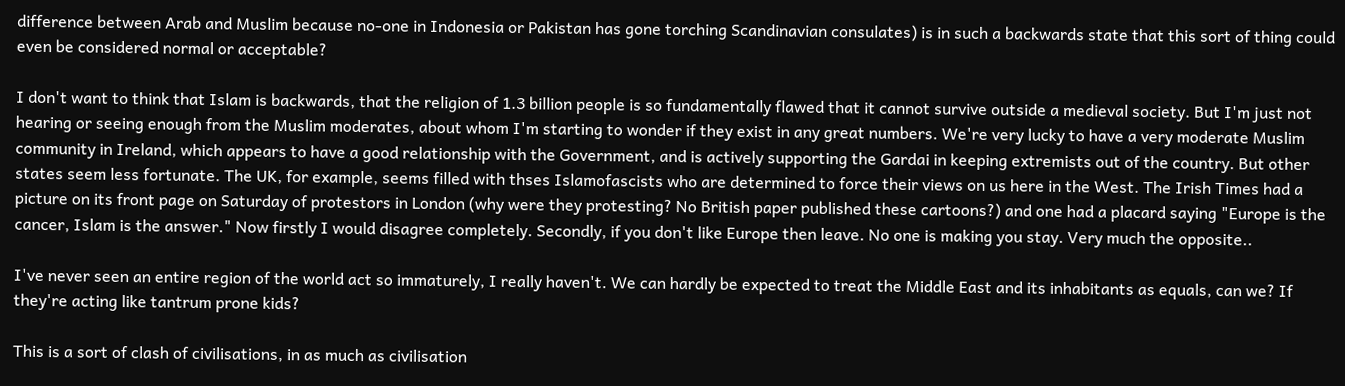difference between Arab and Muslim because no-one in Indonesia or Pakistan has gone torching Scandinavian consulates) is in such a backwards state that this sort of thing could even be considered normal or acceptable?

I don't want to think that Islam is backwards, that the religion of 1.3 billion people is so fundamentally flawed that it cannot survive outside a medieval society. But I'm just not hearing or seeing enough from the Muslim moderates, about whom I'm starting to wonder if they exist in any great numbers. We're very lucky to have a very moderate Muslim community in Ireland, which appears to have a good relationship with the Government, and is actively supporting the Gardai in keeping extremists out of the country. But other states seem less fortunate. The UK, for example, seems filled with thses Islamofascists who are determined to force their views on us here in the West. The Irish Times had a picture on its front page on Saturday of protestors in London (why were they protesting? No British paper published these cartoons?) and one had a placard saying "Europe is the cancer, Islam is the answer." Now firstly I would disagree completely. Secondly, if you don't like Europe then leave. No one is making you stay. Very much the opposite..

I've never seen an entire region of the world act so immaturely, I really haven't. We can hardly be expected to treat the Middle East and its inhabitants as equals, can we? If they're acting like tantrum prone kids?

This is a sort of clash of civilisations, in as much as civilisation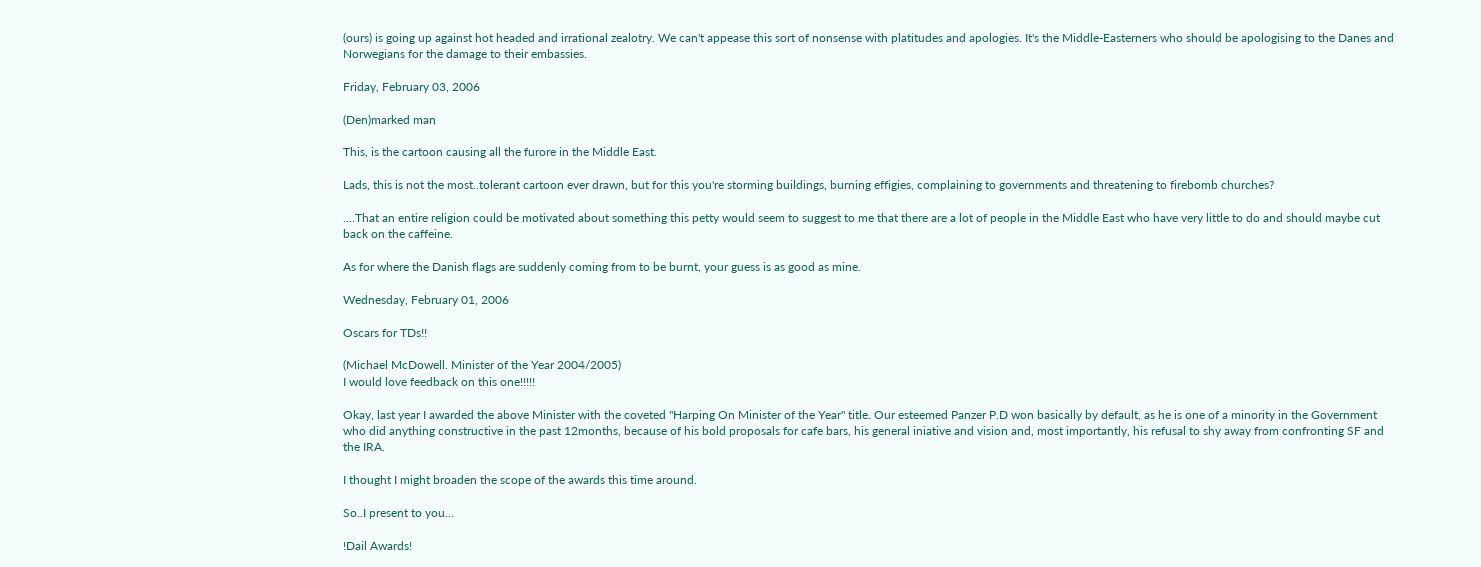(ours) is going up against hot headed and irrational zealotry. We can't appease this sort of nonsense with platitudes and apologies. It's the Middle-Easterners who should be apologising to the Danes and Norwegians for the damage to their embassies.

Friday, February 03, 2006

(Den)marked man

This, is the cartoon causing all the furore in the Middle East.

Lads, this is not the most..tolerant cartoon ever drawn, but for this you're storming buildings, burning effigies, complaining to governments and threatening to firebomb churches?

....That an entire religion could be motivated about something this petty would seem to suggest to me that there are a lot of people in the Middle East who have very little to do and should maybe cut back on the caffeine.

As for where the Danish flags are suddenly coming from to be burnt, your guess is as good as mine.

Wednesday, February 01, 2006

Oscars for TDs!!

(Michael McDowell. Minister of the Year 2004/2005)
I would love feedback on this one!!!!!

Okay, last year I awarded the above Minister with the coveted "Harping On Minister of the Year" title. Our esteemed Panzer P.D won basically by default, as he is one of a minority in the Government who did anything constructive in the past 12months, because of his bold proposals for cafe bars, his general iniative and vision and, most importantly, his refusal to shy away from confronting SF and the IRA.

I thought I might broaden the scope of the awards this time around.

So..I present to you...

!Dail Awards!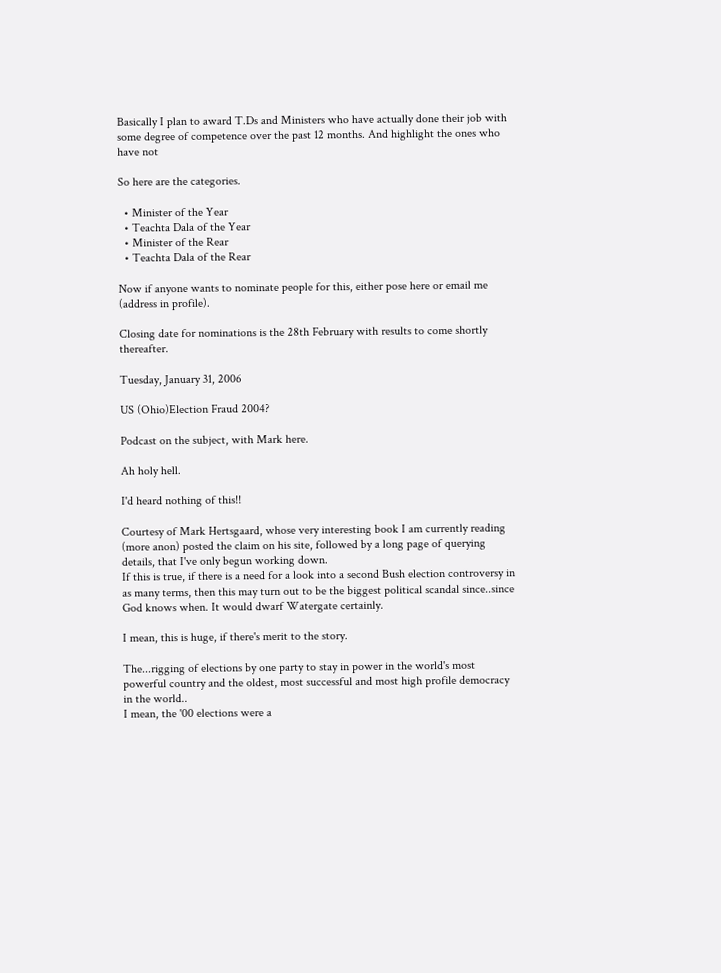Basically I plan to award T.Ds and Ministers who have actually done their job with some degree of competence over the past 12 months. And highlight the ones who have not

So here are the categories.

  • Minister of the Year
  • Teachta Dala of the Year
  • Minister of the Rear
  • Teachta Dala of the Rear

Now if anyone wants to nominate people for this, either pose here or email me (address in profile).

Closing date for nominations is the 28th February with results to come shortly thereafter.

Tuesday, January 31, 2006

US (Ohio)Election Fraud 2004?

Podcast on the subject, with Mark here.

Ah holy hell.

I'd heard nothing of this!!

Courtesy of Mark Hertsgaard, whose very interesting book I am currently reading (more anon) posted the claim on his site, followed by a long page of querying details, that I've only begun working down.
If this is true, if there is a need for a look into a second Bush election controversy in as many terms, then this may turn out to be the biggest political scandal since..since God knows when. It would dwarf Watergate certainly.

I mean, this is huge, if there's merit to the story.

The...rigging of elections by one party to stay in power in the world's most powerful country and the oldest, most successful and most high profile democracy in the world..
I mean, the '00 elections were a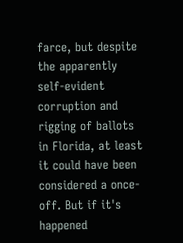farce, but despite the apparently self-evident corruption and rigging of ballots in Florida, at least it could have been considered a once-off. But if it's happened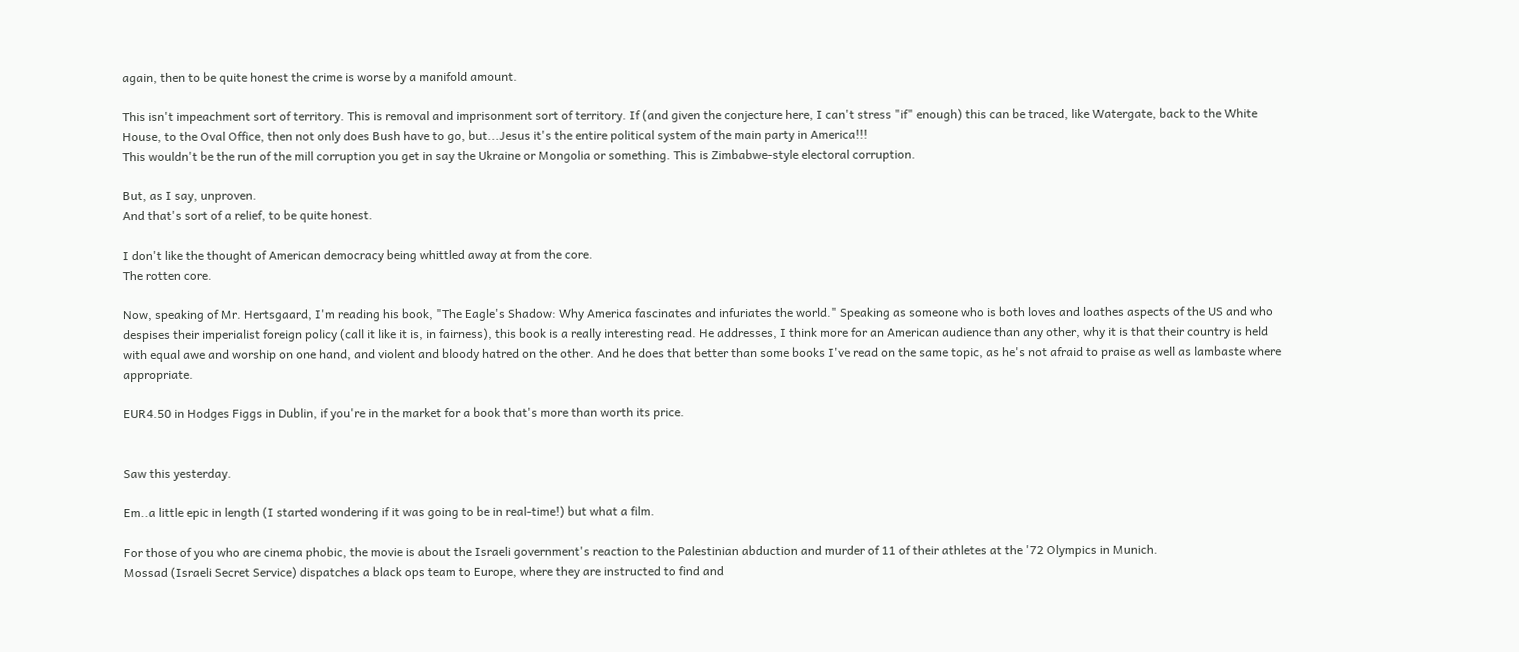again, then to be quite honest the crime is worse by a manifold amount.

This isn't impeachment sort of territory. This is removal and imprisonment sort of territory. If (and given the conjecture here, I can't stress "if" enough) this can be traced, like Watergate, back to the White House, to the Oval Office, then not only does Bush have to go, but...Jesus it's the entire political system of the main party in America!!!
This wouldn't be the run of the mill corruption you get in say the Ukraine or Mongolia or something. This is Zimbabwe-style electoral corruption.

But, as I say, unproven.
And that's sort of a relief, to be quite honest.

I don't like the thought of American democracy being whittled away at from the core.
The rotten core.

Now, speaking of Mr. Hertsgaard, I'm reading his book, "The Eagle's Shadow: Why America fascinates and infuriates the world." Speaking as someone who is both loves and loathes aspects of the US and who despises their imperialist foreign policy (call it like it is, in fairness), this book is a really interesting read. He addresses, I think more for an American audience than any other, why it is that their country is held with equal awe and worship on one hand, and violent and bloody hatred on the other. And he does that better than some books I've read on the same topic, as he's not afraid to praise as well as lambaste where appropriate.

EUR4.50 in Hodges Figgs in Dublin, if you're in the market for a book that's more than worth its price.


Saw this yesterday.

Em..a little epic in length (I started wondering if it was going to be in real-time!) but what a film.

For those of you who are cinema phobic, the movie is about the Israeli government's reaction to the Palestinian abduction and murder of 11 of their athletes at the '72 Olympics in Munich.
Mossad (Israeli Secret Service) dispatches a black ops team to Europe, where they are instructed to find and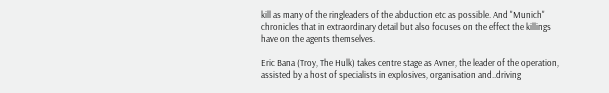kill as many of the ringleaders of the abduction etc as possible. And "Munich" chronicles that in extraordinary detail but also focuses on the effect the killings have on the agents themselves.

Eric Bana (Troy, The Hulk) takes centre stage as Avner, the leader of the operation, assisted by a host of specialists in explosives, organisation and..driving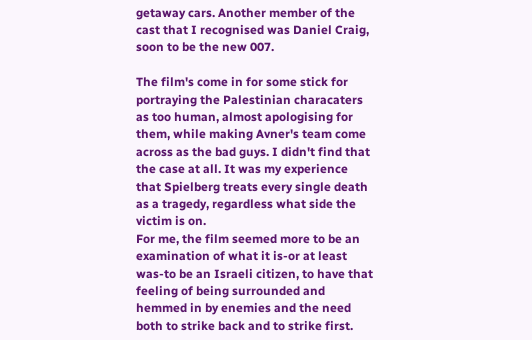getaway cars. Another member of the cast that I recognised was Daniel Craig, soon to be the new 007.

The film's come in for some stick for portraying the Palestinian characaters as too human, almost apologising for them, while making Avner's team come across as the bad guys. I didn't find that the case at all. It was my experience that Spielberg treats every single death as a tragedy, regardless what side the victim is on.
For me, the film seemed more to be an examination of what it is-or at least was-to be an Israeli citizen, to have that feeling of being surrounded and hemmed in by enemies and the need both to strike back and to strike first.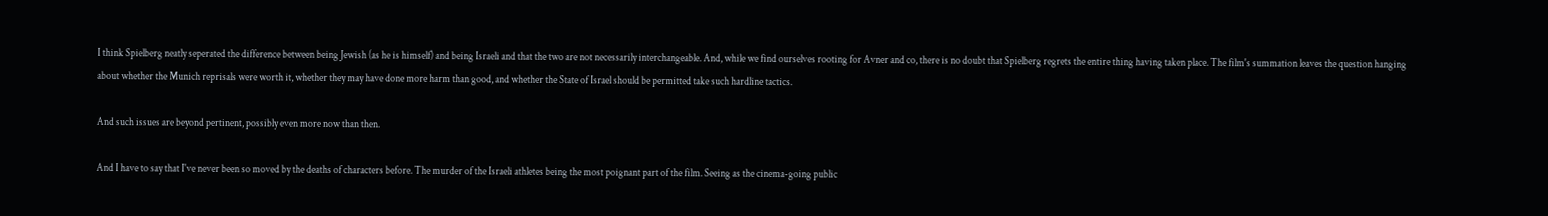I think Spielberg neatly seperated the difference between being Jewish (as he is himself) and being Israeli and that the two are not necessarily interchangeable. And, while we find ourselves rooting for Avner and co, there is no doubt that Spielberg regrets the entire thing having taken place. The film's summation leaves the question hanging about whether the Munich reprisals were worth it, whether they may have done more harm than good, and whether the State of Israel should be permitted take such hardline tactics.

And such issues are beyond pertinent, possibly even more now than then.

And I have to say that I've never been so moved by the deaths of characters before. The murder of the Israeli athletes being the most poignant part of the film. Seeing as the cinema-going public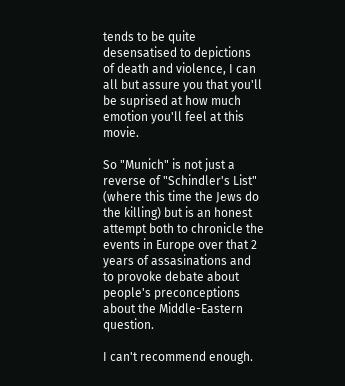tends to be quite desensatised to depictions of death and violence, I can all but assure you that you'll be suprised at how much emotion you'll feel at this movie.

So "Munich" is not just a reverse of "Schindler's List" (where this time the Jews do the killing) but is an honest attempt both to chronicle the events in Europe over that 2 years of assasinations and to provoke debate about people's preconceptions about the Middle-Eastern question.

I can't recommend enough.